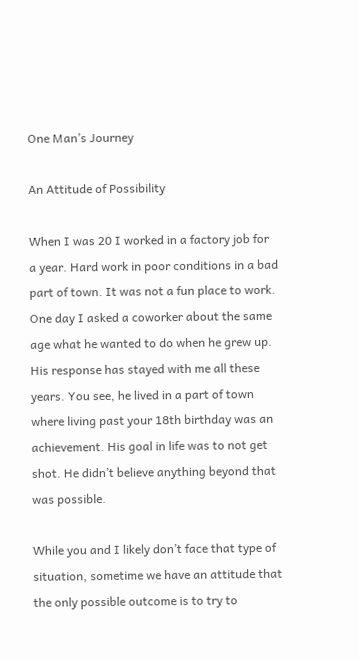One Man’s Journey

An Attitude of Possibility

When I was 20 I worked in a factory job for a year. Hard work in poor conditions in a bad part of town. It was not a fun place to work. One day I asked a coworker about the same age what he wanted to do when he grew up. His response has stayed with me all these years. You see, he lived in a part of town where living past your 18th birthday was an achievement. His goal in life was to not get shot. He didn’t believe anything beyond that was possible.

While you and I likely don’t face that type of situation, sometime we have an attitude that the only possible outcome is to try to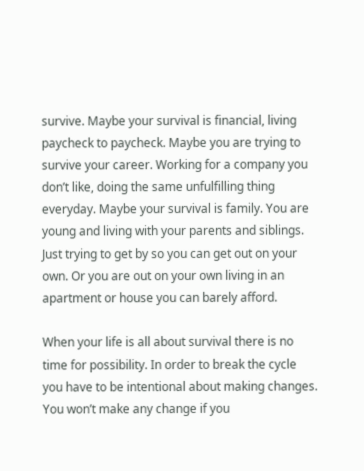survive. Maybe your survival is financial, living paycheck to paycheck. Maybe you are trying to survive your career. Working for a company you don’t like, doing the same unfulfilling thing everyday. Maybe your survival is family. You are young and living with your parents and siblings. Just trying to get by so you can get out on your own. Or you are out on your own living in an apartment or house you can barely afford.

When your life is all about survival there is no time for possibility. In order to break the cycle you have to be intentional about making changes. You won’t make any change if you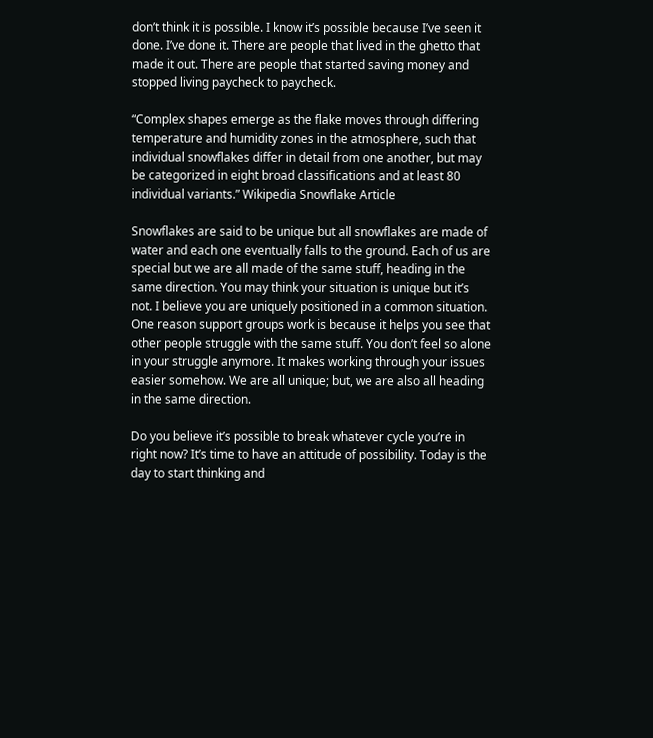don’t think it is possible. I know it’s possible because I’ve seen it done. I’ve done it. There are people that lived in the ghetto that made it out. There are people that started saving money and stopped living paycheck to paycheck.

“Complex shapes emerge as the flake moves through differing temperature and humidity zones in the atmosphere, such that individual snowflakes differ in detail from one another, but may be categorized in eight broad classifications and at least 80 individual variants.” Wikipedia Snowflake Article

Snowflakes are said to be unique but all snowflakes are made of water and each one eventually falls to the ground. Each of us are special but we are all made of the same stuff, heading in the same direction. You may think your situation is unique but it’s not. I believe you are uniquely positioned in a common situation. One reason support groups work is because it helps you see that other people struggle with the same stuff. You don’t feel so alone in your struggle anymore. It makes working through your issues easier somehow. We are all unique; but, we are also all heading in the same direction.

Do you believe it’s possible to break whatever cycle you’re in right now? It’s time to have an attitude of possibility. Today is the day to start thinking and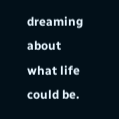dreaming about what life could be.